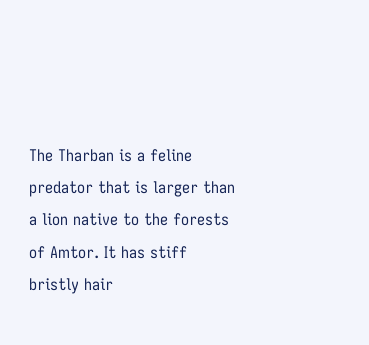The Tharban is a feline predator that is larger than a lion native to the forests of Amtor. It has stiff bristly hair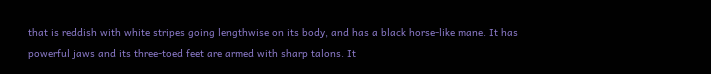that is reddish with white stripes going lengthwise on its body, and has a black horse-like mane. It has powerful jaws and its three-toed feet are armed with sharp talons. It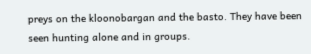preys on the kloonobargan and the basto. They have been seen hunting alone and in groups.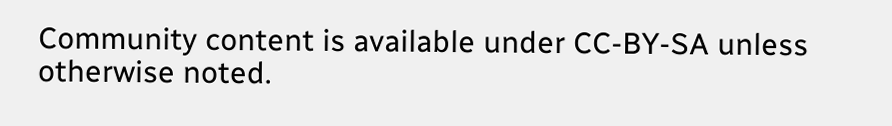Community content is available under CC-BY-SA unless otherwise noted.